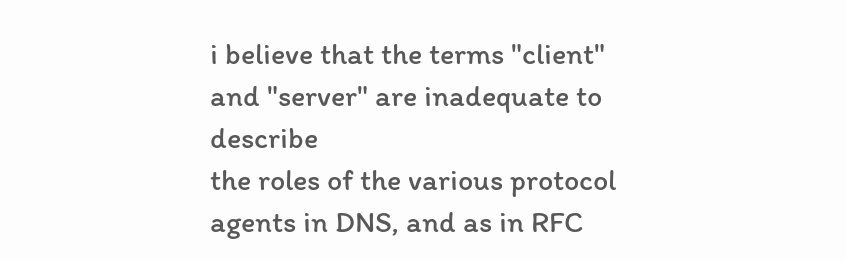i believe that the terms "client" and "server" are inadequate to describe
the roles of the various protocol agents in DNS, and as in RFC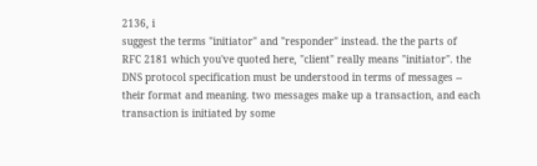2136, i
suggest the terms "initiator" and "responder" instead. the the parts of
RFC 2181 which you've quoted here, "client" really means "initiator". the
DNS protocol specification must be understood in terms of messages --
their format and meaning. two messages make up a transaction, and each
transaction is initiated by some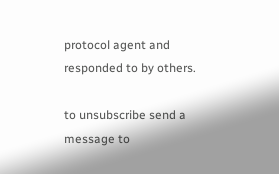protocol agent and responded to by others.

to unsubscribe send a message to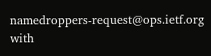namedroppers-request@ops.ietf.org with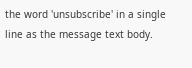the word 'unsubscribe' in a single line as the message text body.